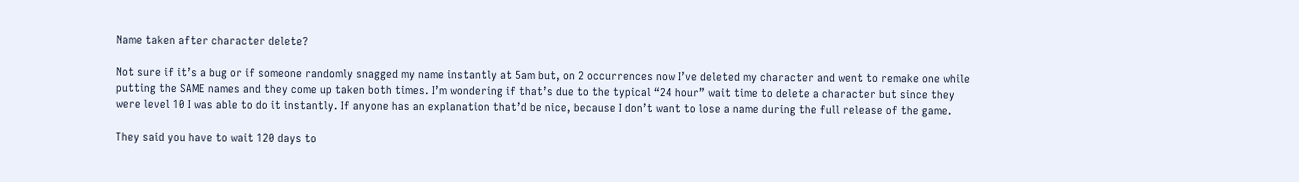Name taken after character delete?

Not sure if it’s a bug or if someone randomly snagged my name instantly at 5am but, on 2 occurrences now I’ve deleted my character and went to remake one while putting the SAME names and they come up taken both times. I’m wondering if that’s due to the typical “24 hour” wait time to delete a character but since they were level 10 I was able to do it instantly. If anyone has an explanation that’d be nice, because I don’t want to lose a name during the full release of the game.

They said you have to wait 120 days to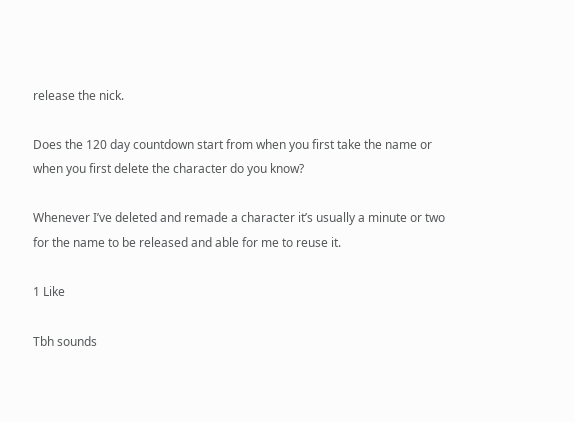release the nick.

Does the 120 day countdown start from when you first take the name or when you first delete the character do you know?

Whenever I’ve deleted and remade a character it’s usually a minute or two for the name to be released and able for me to reuse it.

1 Like

Tbh sounds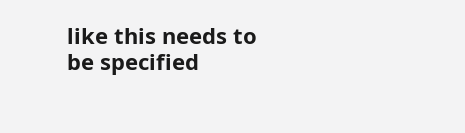like this needs to be specified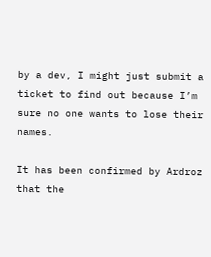by a dev, I might just submit a ticket to find out because I’m sure no one wants to lose their names.

It has been confirmed by Ardroz that the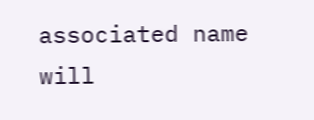associated name will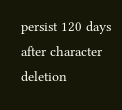persist 120 days after character deletion